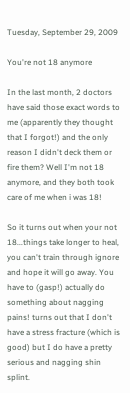Tuesday, September 29, 2009

You're not 18 anymore

In the last month, 2 doctors have said those exact words to me (apparently they thought that I forgot!) and the only reason I didn't deck them or fire them? Well I'm not 18 anymore, and they both took care of me when i was 18!

So it turns out when your not 18...things take longer to heal, you can't train through ignore and hope it will go away. You have to (gasp!) actually do something about nagging pains! turns out that I don't have a stress fracture (which is good) but I do have a pretty serious and nagging shin splint.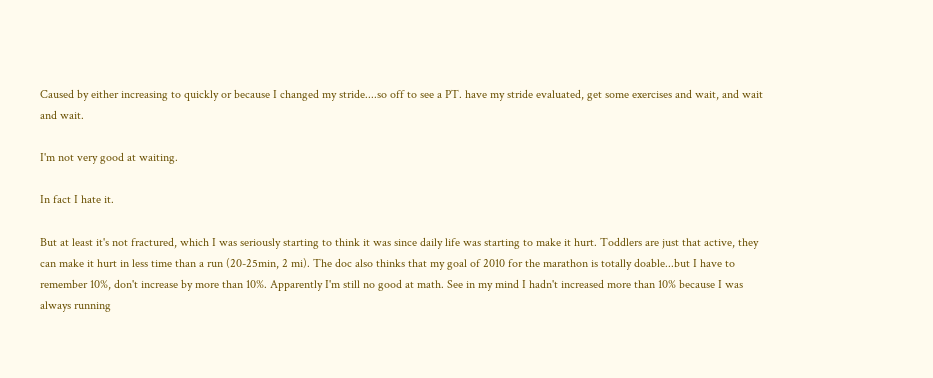Caused by either increasing to quickly or because I changed my stride....so off to see a PT. have my stride evaluated, get some exercises and wait, and wait and wait.

I'm not very good at waiting.

In fact I hate it.

But at least it's not fractured, which I was seriously starting to think it was since daily life was starting to make it hurt. Toddlers are just that active, they can make it hurt in less time than a run (20-25min, 2 mi). The doc also thinks that my goal of 2010 for the marathon is totally doable...but I have to remember 10%, don't increase by more than 10%. Apparently I'm still no good at math. See in my mind I hadn't increased more than 10% because I was always running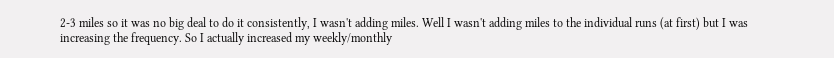2-3 miles so it was no big deal to do it consistently, I wasn't adding miles. Well I wasn't adding miles to the individual runs (at first) but I was increasing the frequency. So I actually increased my weekly/monthly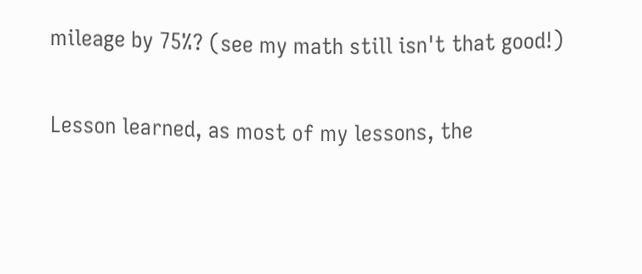mileage by 75%? (see my math still isn't that good!)

Lesson learned, as most of my lessons, the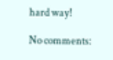hard way!

No comments: